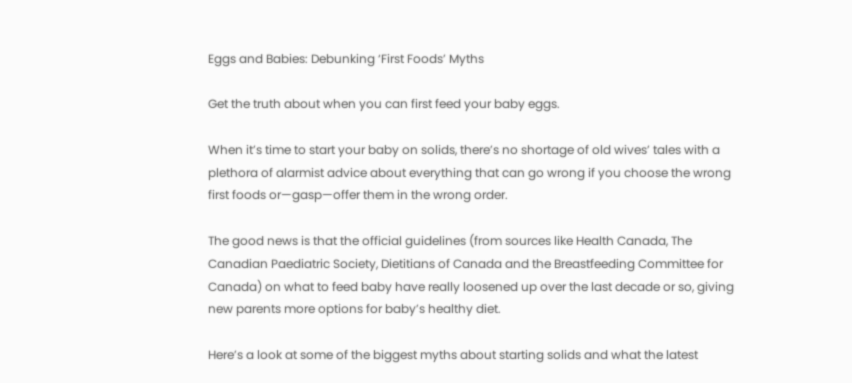Eggs and Babies: Debunking ‘First Foods’ Myths

Get the truth about when you can first feed your baby eggs.

When it’s time to start your baby on solids, there’s no shortage of old wives’ tales with a plethora of alarmist advice about everything that can go wrong if you choose the wrong first foods or—gasp—offer them in the wrong order.

The good news is that the official guidelines (from sources like Health Canada, The Canadian Paediatric Society, Dietitians of Canada and the Breastfeeding Committee for Canada) on what to feed baby have really loosened up over the last decade or so, giving new parents more options for baby’s healthy diet.

Here’s a look at some of the biggest myths about starting solids and what the latest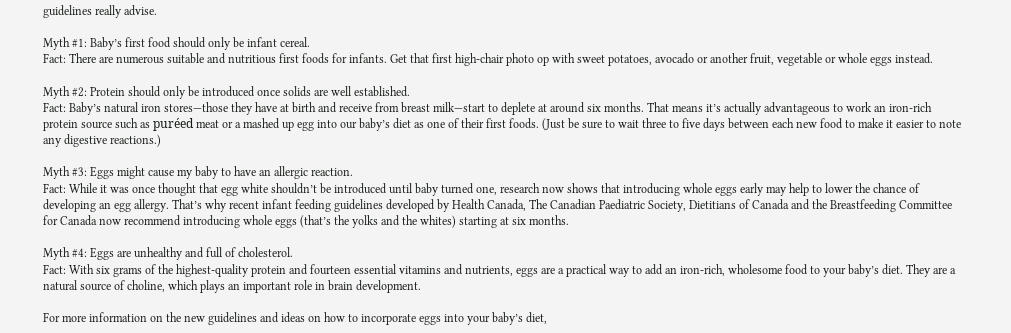guidelines really advise.

Myth #1: Baby’s first food should only be infant cereal.
Fact: There are numerous suitable and nutritious first foods for infants. Get that first high-chair photo op with sweet potatoes, avocado or another fruit, vegetable or whole eggs instead.

Myth #2: Protein should only be introduced once solids are well established.
Fact: Baby’s natural iron stores—those they have at birth and receive from breast milk—start to deplete at around six months. That means it’s actually advantageous to work an iron-rich protein source such as puréed meat or a mashed up egg into our baby’s diet as one of their first foods. (Just be sure to wait three to five days between each new food to make it easier to note any digestive reactions.)

Myth #3: Eggs might cause my baby to have an allergic reaction.
Fact: While it was once thought that egg white shouldn’t be introduced until baby turned one, research now shows that introducing whole eggs early may help to lower the chance of developing an egg allergy. That’s why recent infant feeding guidelines developed by Health Canada, The Canadian Paediatric Society, Dietitians of Canada and the Breastfeeding Committee for Canada now recommend introducing whole eggs (that’s the yolks and the whites) starting at six months.

Myth #4: Eggs are unhealthy and full of cholesterol.
Fact: With six grams of the highest-quality protein and fourteen essential vitamins and nutrients, eggs are a practical way to add an iron-rich, wholesome food to your baby’s diet. They are a natural source of choline, which plays an important role in brain development.

For more information on the new guidelines and ideas on how to incorporate eggs into your baby’s diet,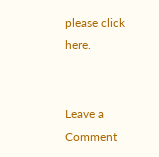please click here.


Leave a Comment